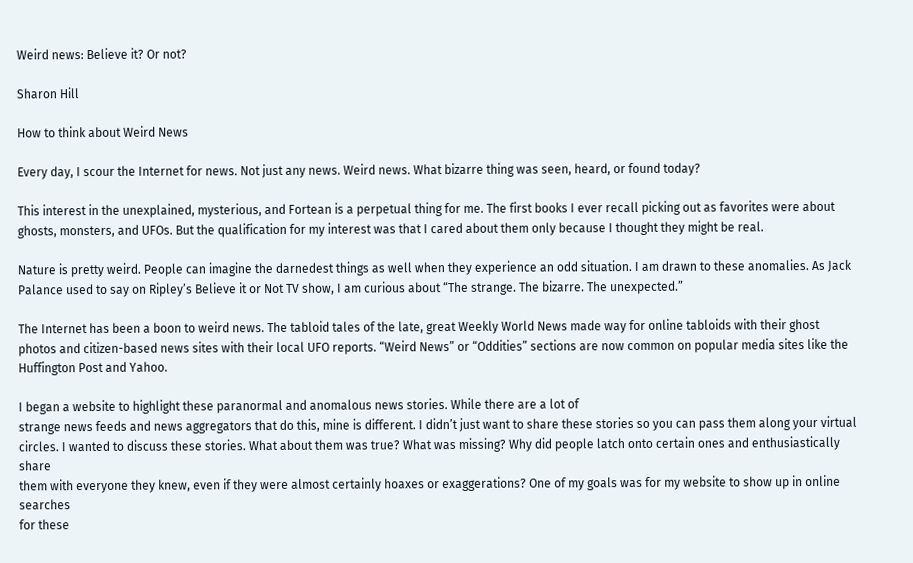Weird news: Believe it? Or not?

Sharon Hill

How to think about Weird News

Every day, I scour the Internet for news. Not just any news. Weird news. What bizarre thing was seen, heard, or found today?

This interest in the unexplained, mysterious, and Fortean is a perpetual thing for me. The first books I ever recall picking out as favorites were about
ghosts, monsters, and UFOs. But the qualification for my interest was that I cared about them only because I thought they might be real.

Nature is pretty weird. People can imagine the darnedest things as well when they experience an odd situation. I am drawn to these anomalies. As Jack
Palance used to say on Ripley’s Believe it or Not TV show, I am curious about “The strange. The bizarre. The unexpected.”

The Internet has been a boon to weird news. The tabloid tales of the late, great Weekly World News made way for online tabloids with their ghost
photos and citizen-based news sites with their local UFO reports. “Weird News” or “Oddities” sections are now common on popular media sites like the
Huffington Post and Yahoo.

I began a website to highlight these paranormal and anomalous news stories. While there are a lot of
strange news feeds and news aggregators that do this, mine is different. I didn’t just want to share these stories so you can pass them along your virtual
circles. I wanted to discuss these stories. What about them was true? What was missing? Why did people latch onto certain ones and enthusiastically share
them with everyone they knew, even if they were almost certainly hoaxes or exaggerations? One of my goals was for my website to show up in online searches
for these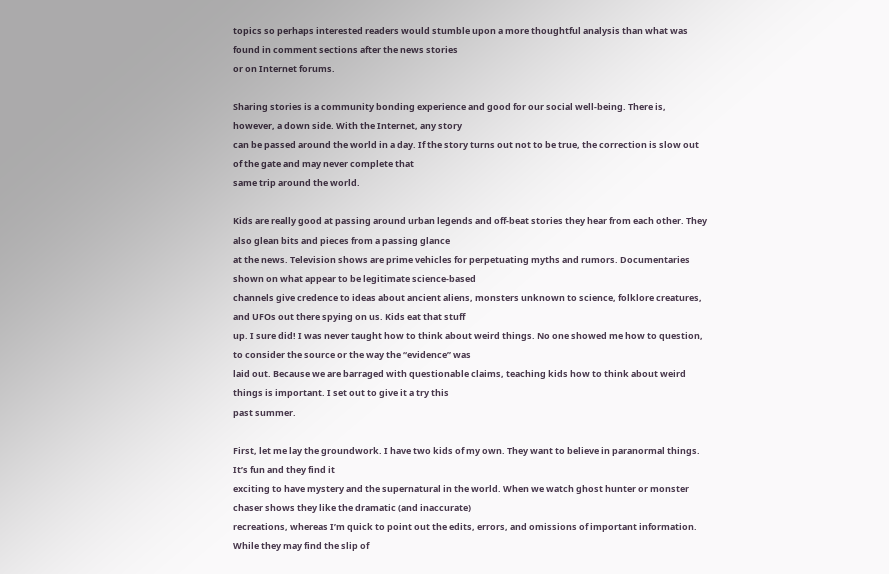topics so perhaps interested readers would stumble upon a more thoughtful analysis than what was found in comment sections after the news stories
or on Internet forums.

Sharing stories is a community bonding experience and good for our social well-being. There is, however, a down side. With the Internet, any story
can be passed around the world in a day. If the story turns out not to be true, the correction is slow out of the gate and may never complete that
same trip around the world.

Kids are really good at passing around urban legends and off-beat stories they hear from each other. They also glean bits and pieces from a passing glance
at the news. Television shows are prime vehicles for perpetuating myths and rumors. Documentaries shown on what appear to be legitimate science-based
channels give credence to ideas about ancient aliens, monsters unknown to science, folklore creatures, and UFOs out there spying on us. Kids eat that stuff
up. I sure did! I was never taught how to think about weird things. No one showed me how to question, to consider the source or the way the “evidence” was
laid out. Because we are barraged with questionable claims, teaching kids how to think about weird things is important. I set out to give it a try this
past summer.

First, let me lay the groundwork. I have two kids of my own. They want to believe in paranormal things. It’s fun and they find it
exciting to have mystery and the supernatural in the world. When we watch ghost hunter or monster chaser shows they like the dramatic (and inaccurate)
recreations, whereas I’m quick to point out the edits, errors, and omissions of important information. While they may find the slip of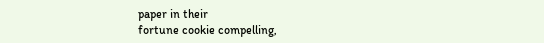paper in their
fortune cookie compelling,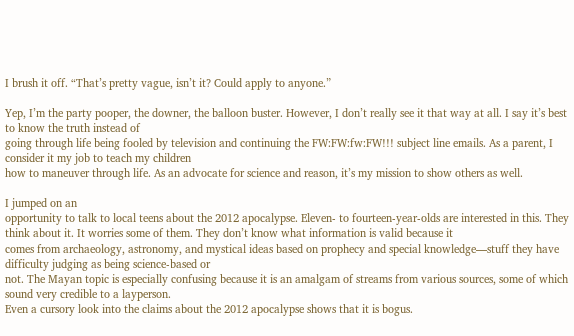I brush it off. “That’s pretty vague, isn’t it? Could apply to anyone.”

Yep, I’m the party pooper, the downer, the balloon buster. However, I don’t really see it that way at all. I say it’s best to know the truth instead of
going through life being fooled by television and continuing the FW:FW:fw:FW!!! subject line emails. As a parent, I consider it my job to teach my children
how to maneuver through life. As an advocate for science and reason, it’s my mission to show others as well.

I jumped on an
opportunity to talk to local teens about the 2012 apocalypse. Eleven- to fourteen-year-olds are interested in this. They think about it. It worries some of them. They don’t know what information is valid because it
comes from archaeology, astronomy, and mystical ideas based on prophecy and special knowledge—stuff they have difficulty judging as being science-based or
not. The Mayan topic is especially confusing because it is an amalgam of streams from various sources, some of which sound very credible to a layperson.
Even a cursory look into the claims about the 2012 apocalypse shows that it is bogus.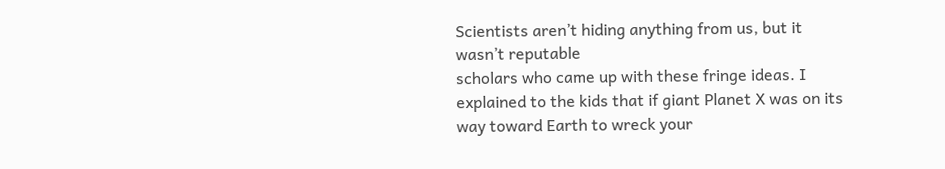Scientists aren’t hiding anything from us, but it wasn’t reputable
scholars who came up with these fringe ideas. I explained to the kids that if giant Planet X was on its way toward Earth to wreck your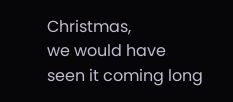Christmas,
we would have seen it coming long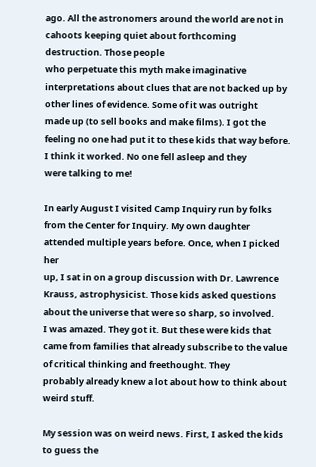ago. All the astronomers around the world are not in cahoots keeping quiet about forthcoming destruction. Those people
who perpetuate this myth make imaginative interpretations about clues that are not backed up by other lines of evidence. Some of it was outright
made up (to sell books and make films). I got the feeling no one had put it to these kids that way before. I think it worked. No one fell asleep and they
were talking to me!

In early August I visited Camp Inquiry run by folks from the Center for Inquiry. My own daughter attended multiple years before. Once, when I picked her
up, I sat in on a group discussion with Dr. Lawrence Krauss, astrophysicist. Those kids asked questions about the universe that were so sharp, so involved.
I was amazed. They got it. But these were kids that came from families that already subscribe to the value of critical thinking and freethought. They
probably already knew a lot about how to think about weird stuff.

My session was on weird news. First, I asked the kids to guess the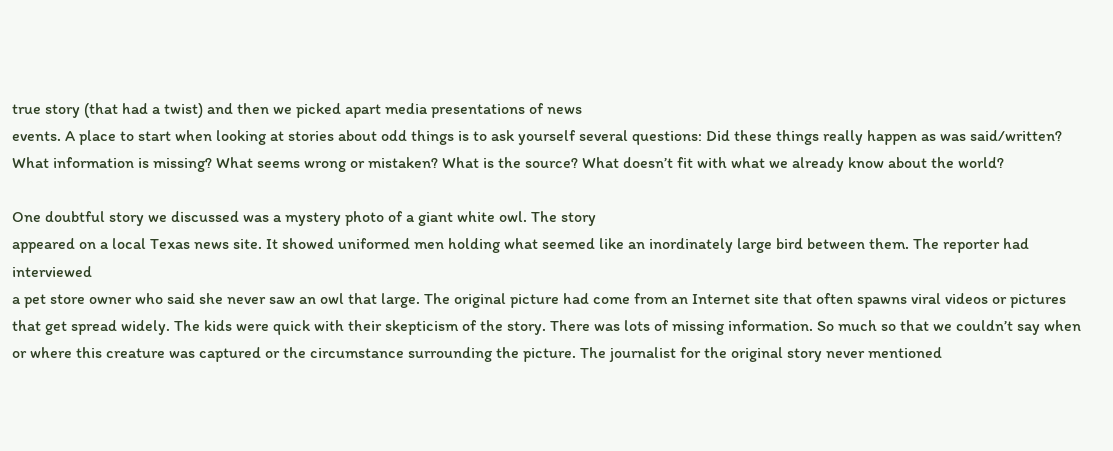true story (that had a twist) and then we picked apart media presentations of news
events. A place to start when looking at stories about odd things is to ask yourself several questions: Did these things really happen as was said/written?
What information is missing? What seems wrong or mistaken? What is the source? What doesn’t fit with what we already know about the world?

One doubtful story we discussed was a mystery photo of a giant white owl. The story
appeared on a local Texas news site. It showed uniformed men holding what seemed like an inordinately large bird between them. The reporter had interviewed
a pet store owner who said she never saw an owl that large. The original picture had come from an Internet site that often spawns viral videos or pictures
that get spread widely. The kids were quick with their skepticism of the story. There was lots of missing information. So much so that we couldn’t say when
or where this creature was captured or the circumstance surrounding the picture. The journalist for the original story never mentioned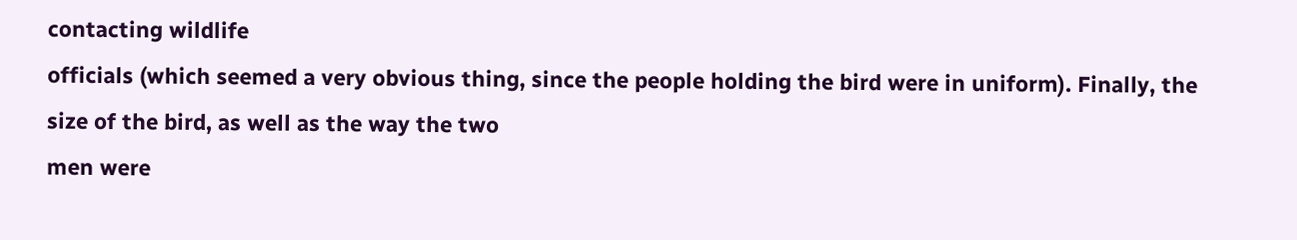contacting wildlife
officials (which seemed a very obvious thing, since the people holding the bird were in uniform). Finally, the size of the bird, as well as the way the two
men were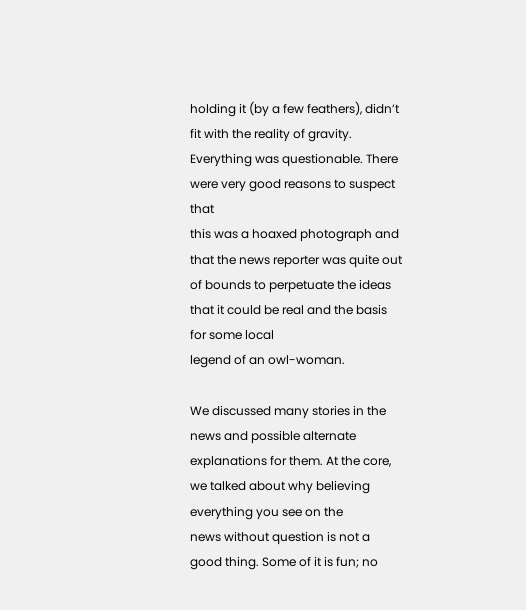holding it (by a few feathers), didn’t fit with the reality of gravity. Everything was questionable. There were very good reasons to suspect that
this was a hoaxed photograph and that the news reporter was quite out of bounds to perpetuate the ideas that it could be real and the basis for some local
legend of an owl-woman.

We discussed many stories in the news and possible alternate explanations for them. At the core, we talked about why believing everything you see on the
news without question is not a good thing. Some of it is fun; no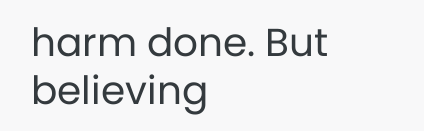harm done. But believing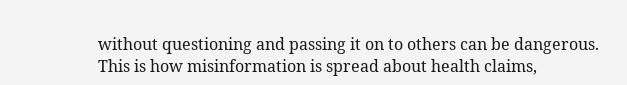without questioning and passing it on to others can be dangerous.
This is how misinformation is spread about health claims,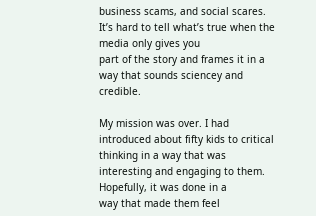business scams, and social scares. It’s hard to tell what’s true when the media only gives you
part of the story and frames it in a way that sounds sciencey and credible.

My mission was over. I had introduced about fifty kids to critical thinking in a way that was interesting and engaging to them. Hopefully, it was done in a
way that made them feel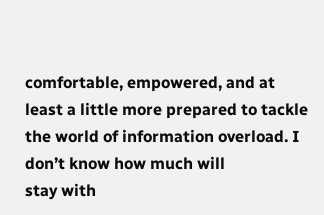comfortable, empowered, and at least a little more prepared to tackle the world of information overload. I don’t know how much will
stay with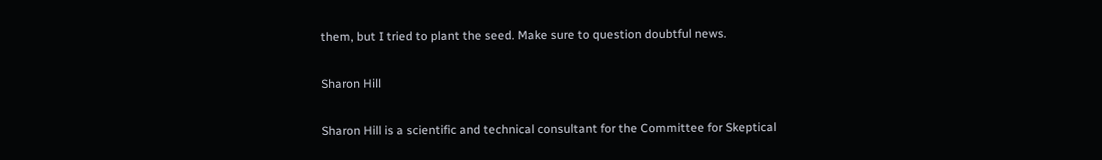them, but I tried to plant the seed. Make sure to question doubtful news.

Sharon Hill

Sharon Hill is a scientific and technical consultant for the Committee for Skeptical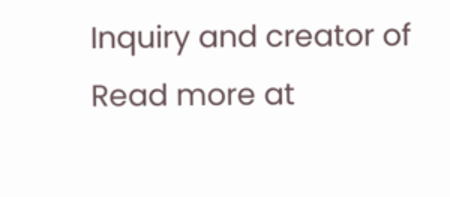Inquiry and creator of Read more at